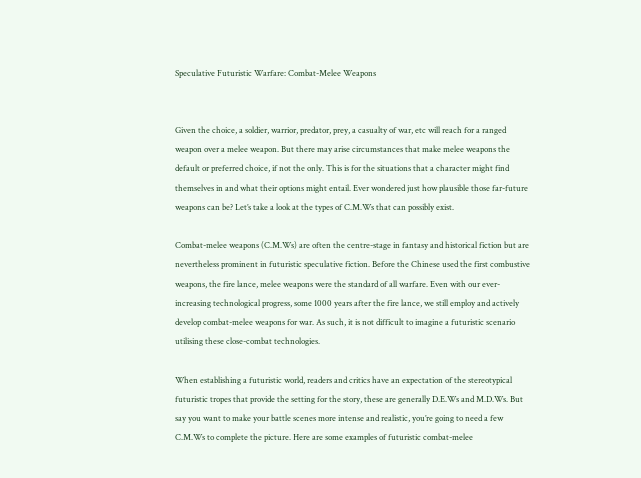Speculative Futuristic Warfare: Combat-Melee Weapons


Given the choice, a soldier, warrior, predator, prey, a casualty of war, etc will reach for a ranged weapon over a melee weapon. But there may arise circumstances that make melee weapons the default or preferred choice, if not the only. This is for the situations that a character might find themselves in and what their options might entail. Ever wondered just how plausible those far-future weapons can be? Let’s take a look at the types of C.M.Ws that can possibly exist.

Combat-melee weapons (C.M.Ws) are often the centre-stage in fantasy and historical fiction but are nevertheless prominent in futuristic speculative fiction. Before the Chinese used the first combustive weapons, the fire lance, melee weapons were the standard of all warfare. Even with our ever-increasing technological progress, some 1000 years after the fire lance, we still employ and actively develop combat-melee weapons for war. As such, it is not difficult to imagine a futuristic scenario utilising these close-combat technologies.

When establishing a futuristic world, readers and critics have an expectation of the stereotypical futuristic tropes that provide the setting for the story, these are generally D.E.Ws and M.D.Ws. But say you want to make your battle scenes more intense and realistic, you’re going to need a few C.M.Ws to complete the picture. Here are some examples of futuristic combat-melee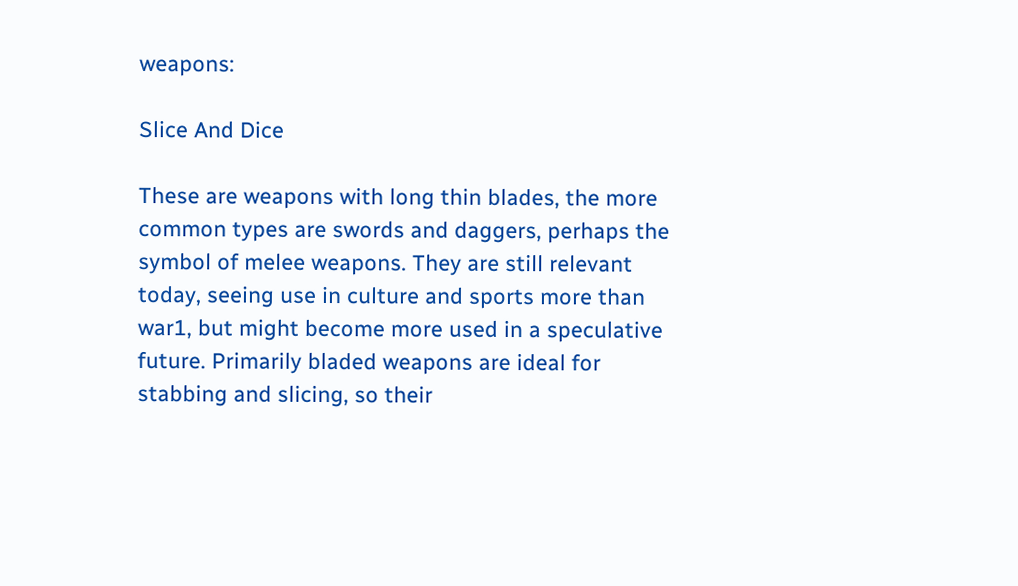weapons:

Slice And Dice

These are weapons with long thin blades, the more common types are swords and daggers, perhaps the symbol of melee weapons. They are still relevant today, seeing use in culture and sports more than war1, but might become more used in a speculative future. Primarily bladed weapons are ideal for stabbing and slicing, so their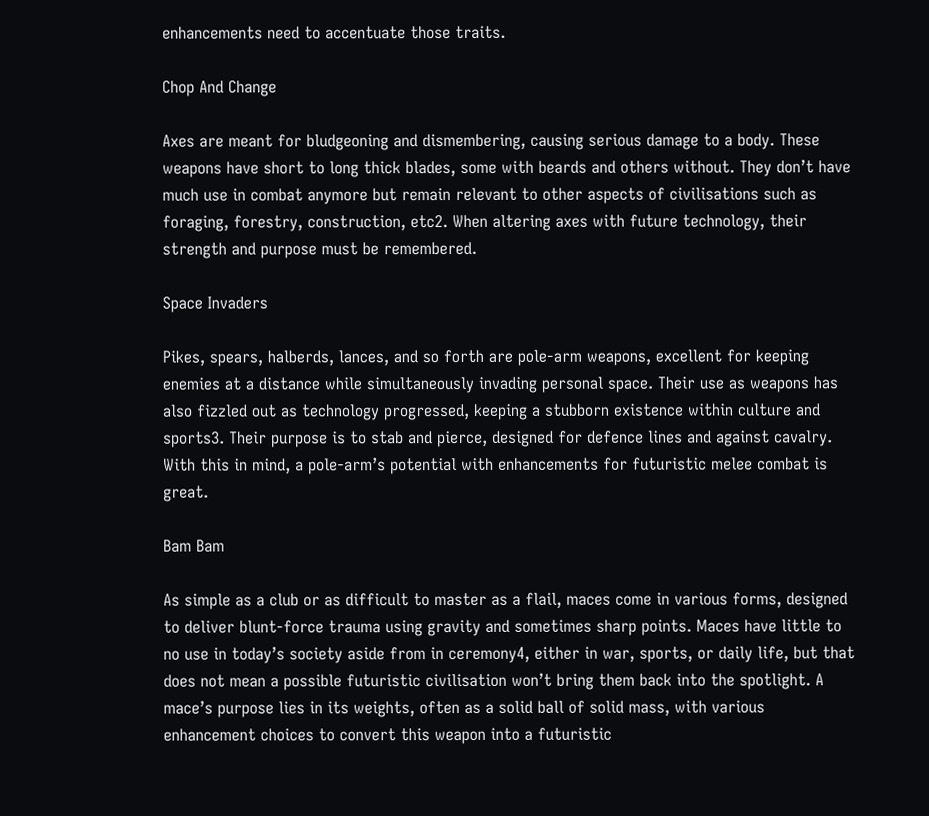enhancements need to accentuate those traits.

Chop And Change

Axes are meant for bludgeoning and dismembering, causing serious damage to a body. These weapons have short to long thick blades, some with beards and others without. They don’t have much use in combat anymore but remain relevant to other aspects of civilisations such as foraging, forestry, construction, etc2. When altering axes with future technology, their strength and purpose must be remembered.

Space Invaders

Pikes, spears, halberds, lances, and so forth are pole-arm weapons, excellent for keeping enemies at a distance while simultaneously invading personal space. Their use as weapons has also fizzled out as technology progressed, keeping a stubborn existence within culture and sports3. Their purpose is to stab and pierce, designed for defence lines and against cavalry. With this in mind, a pole-arm’s potential with enhancements for futuristic melee combat is great.

Bam Bam

As simple as a club or as difficult to master as a flail, maces come in various forms, designed to deliver blunt-force trauma using gravity and sometimes sharp points. Maces have little to no use in today’s society aside from in ceremony4, either in war, sports, or daily life, but that does not mean a possible futuristic civilisation won’t bring them back into the spotlight. A mace’s purpose lies in its weights, often as a solid ball of solid mass, with various enhancement choices to convert this weapon into a futuristic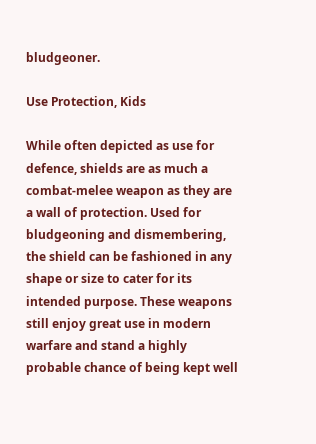bludgeoner.

Use Protection, Kids

While often depicted as use for defence, shields are as much a combat-melee weapon as they are a wall of protection. Used for bludgeoning and dismembering, the shield can be fashioned in any shape or size to cater for its intended purpose. These weapons still enjoy great use in modern warfare and stand a highly probable chance of being kept well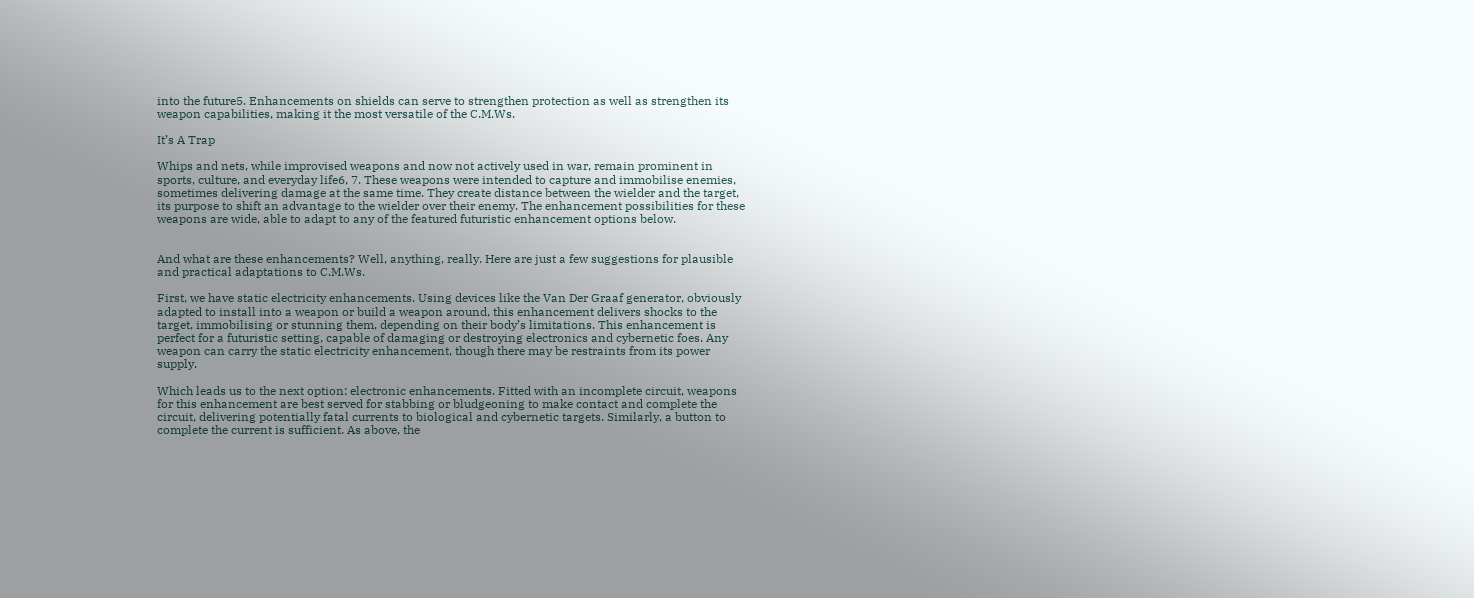into the future5. Enhancements on shields can serve to strengthen protection as well as strengthen its weapon capabilities, making it the most versatile of the C.M.Ws.

It’s A Trap

Whips and nets, while improvised weapons and now not actively used in war, remain prominent in sports, culture, and everyday life6, 7. These weapons were intended to capture and immobilise enemies, sometimes delivering damage at the same time. They create distance between the wielder and the target, its purpose to shift an advantage to the wielder over their enemy. The enhancement possibilities for these weapons are wide, able to adapt to any of the featured futuristic enhancement options below.


And what are these enhancements? Well, anything, really. Here are just a few suggestions for plausible and practical adaptations to C.M.Ws.

First, we have static electricity enhancements. Using devices like the Van Der Graaf generator, obviously adapted to install into a weapon or build a weapon around, this enhancement delivers shocks to the target, immobilising or stunning them, depending on their body’s limitations. This enhancement is perfect for a futuristic setting, capable of damaging or destroying electronics and cybernetic foes. Any weapon can carry the static electricity enhancement, though there may be restraints from its power supply.

Which leads us to the next option: electronic enhancements. Fitted with an incomplete circuit, weapons for this enhancement are best served for stabbing or bludgeoning to make contact and complete the circuit, delivering potentially fatal currents to biological and cybernetic targets. Similarly, a button to complete the current is sufficient. As above, the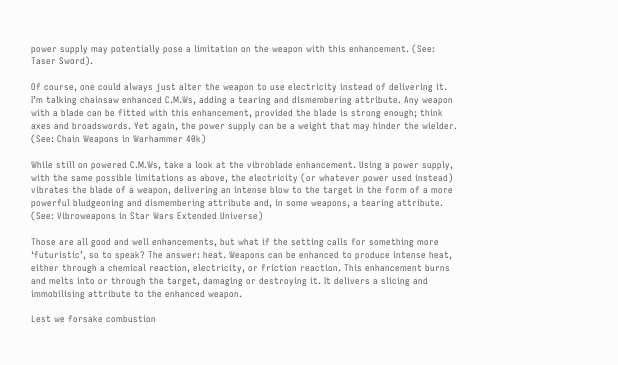power supply may potentially pose a limitation on the weapon with this enhancement. (See: Taser Sword).

Of course, one could always just alter the weapon to use electricity instead of delivering it. I’m talking chainsaw enhanced C.M.Ws, adding a tearing and dismembering attribute. Any weapon with a blade can be fitted with this enhancement, provided the blade is strong enough; think axes and broadswords. Yet again, the power supply can be a weight that may hinder the wielder. (See: Chain Weapons in Warhammer 40k)

While still on powered C.M.Ws, take a look at the vibroblade enhancement. Using a power supply, with the same possible limitations as above, the electricity (or whatever power used instead) vibrates the blade of a weapon, delivering an intense blow to the target in the form of a more powerful bludgeoning and dismembering attribute and, in some weapons, a tearing attribute. (See: Vibroweapons in Star Wars Extended Universe)

Those are all good and well enhancements, but what if the setting calls for something more ‘futuristic’, so to speak? The answer: heat. Weapons can be enhanced to produce intense heat, either through a chemical reaction, electricity, or friction reaction. This enhancement burns and melts into or through the target, damaging or destroying it. It delivers a slicing and immobilising attribute to the enhanced weapon.

Lest we forsake combustion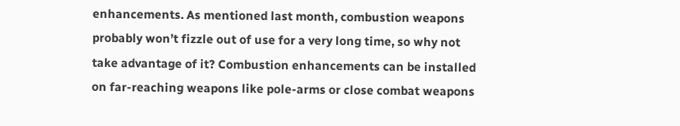enhancements. As mentioned last month, combustion weapons probably won’t fizzle out of use for a very long time, so why not take advantage of it? Combustion enhancements can be installed on far-reaching weapons like pole-arms or close combat weapons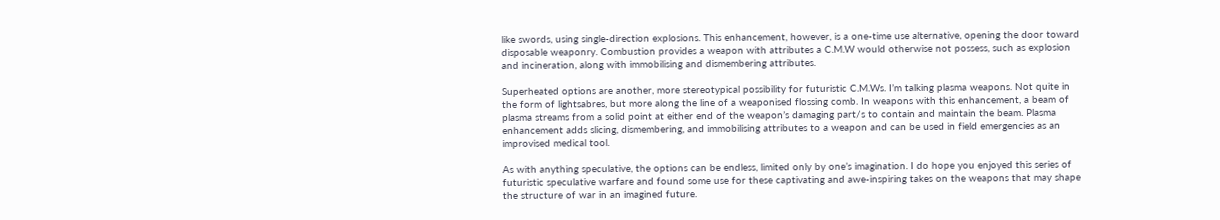like swords, using single-direction explosions. This enhancement, however, is a one-time use alternative, opening the door toward disposable weaponry. Combustion provides a weapon with attributes a C.M.W would otherwise not possess, such as explosion and incineration, along with immobilising and dismembering attributes.

Superheated options are another, more stereotypical possibility for futuristic C.M.Ws. I’m talking plasma weapons. Not quite in the form of lightsabres, but more along the line of a weaponised flossing comb. In weapons with this enhancement, a beam of plasma streams from a solid point at either end of the weapon’s damaging part/s to contain and maintain the beam. Plasma enhancement adds slicing, dismembering, and immobilising attributes to a weapon and can be used in field emergencies as an improvised medical tool.

As with anything speculative, the options can be endless, limited only by one’s imagination. I do hope you enjoyed this series of futuristic speculative warfare and found some use for these captivating and awe-inspiring takes on the weapons that may shape the structure of war in an imagined future.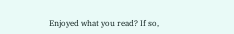Enjoyed what you read? If so,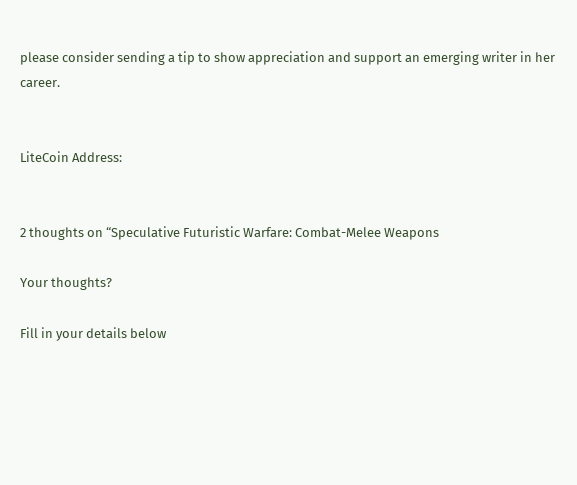please consider sending a tip to show appreciation and support an emerging writer in her career.


LiteCoin Address:


2 thoughts on “Speculative Futuristic Warfare: Combat-Melee Weapons

Your thoughts?

Fill in your details below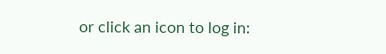or click an icon to log in: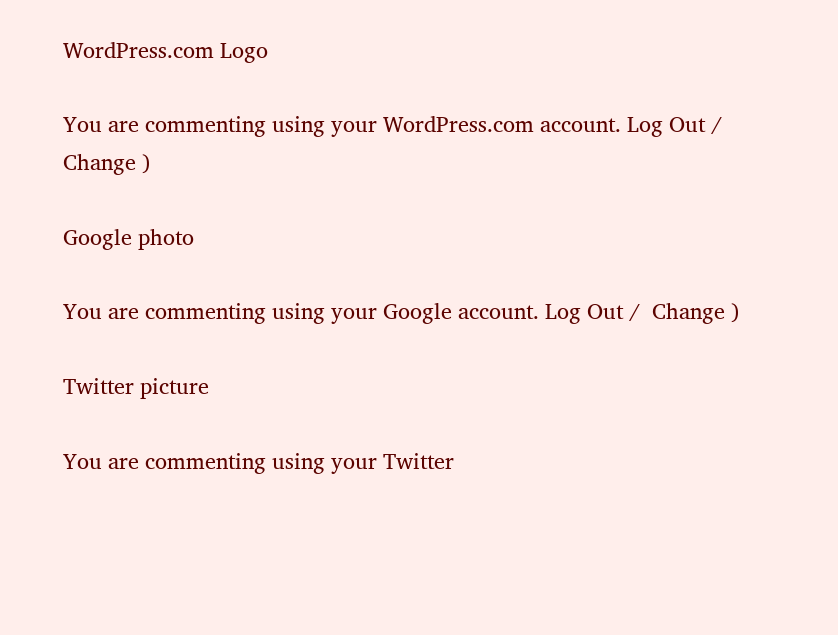WordPress.com Logo

You are commenting using your WordPress.com account. Log Out /  Change )

Google photo

You are commenting using your Google account. Log Out /  Change )

Twitter picture

You are commenting using your Twitter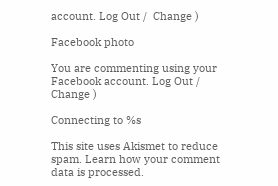account. Log Out /  Change )

Facebook photo

You are commenting using your Facebook account. Log Out /  Change )

Connecting to %s

This site uses Akismet to reduce spam. Learn how your comment data is processed.